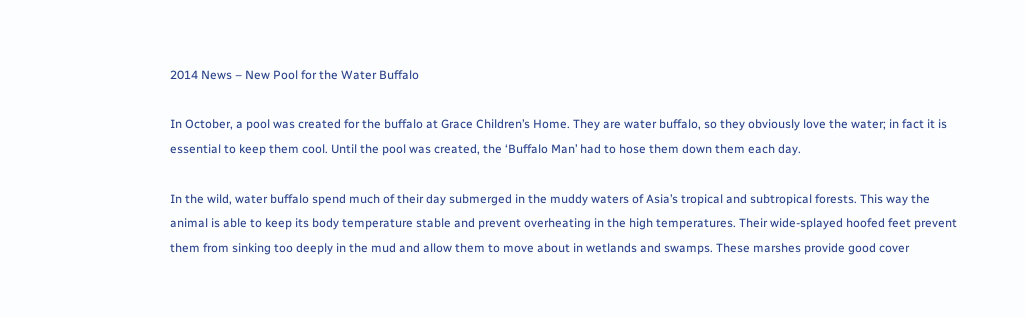2014 News – New Pool for the Water Buffalo

In October, a pool was created for the buffalo at Grace Children’s Home. They are water buffalo, so they obviously love the water; in fact it is essential to keep them cool. Until the pool was created, the ‘Buffalo Man’ had to hose them down them each day.

In the wild, water buffalo spend much of their day submerged in the muddy waters of Asia’s tropical and subtropical forests. This way the animal is able to keep its body temperature stable and prevent overheating in the high temperatures. Their wide-splayed hoofed feet prevent them from sinking too deeply in the mud and allow them to move about in wetlands and swamps. These marshes provide good cover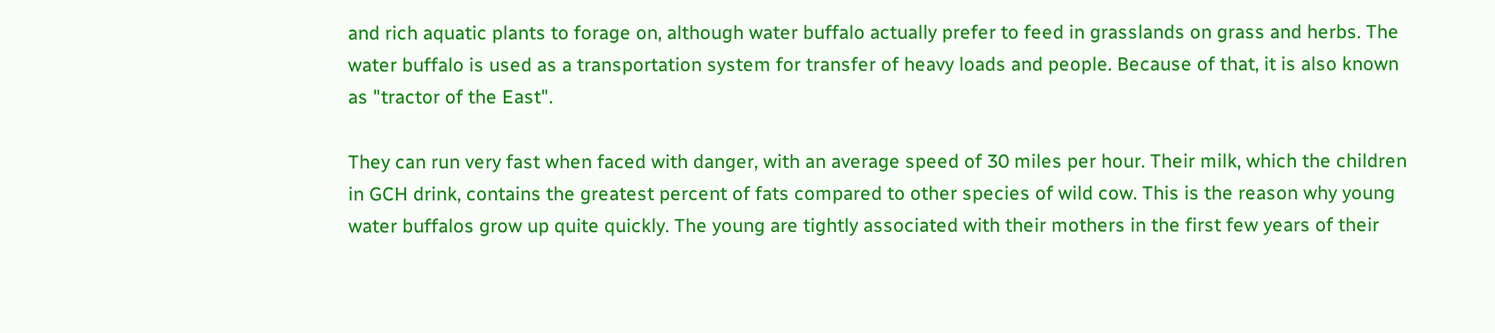and rich aquatic plants to forage on, although water buffalo actually prefer to feed in grasslands on grass and herbs. The water buffalo is used as a transportation system for transfer of heavy loads and people. Because of that, it is also known as "tractor of the East".

They can run very fast when faced with danger, with an average speed of 30 miles per hour. Their milk, which the children in GCH drink, contains the greatest percent of fats compared to other species of wild cow. This is the reason why young water buffalos grow up quite quickly. The young are tightly associated with their mothers in the first few years of their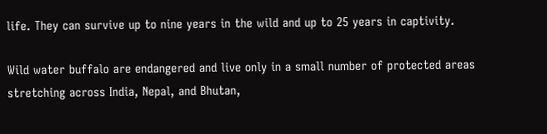life. They can survive up to nine years in the wild and up to 25 years in captivity.

Wild water buffalo are endangered and live only in a small number of protected areas stretching across India, Nepal, and Bhutan,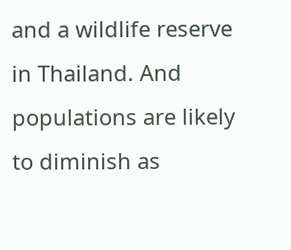and a wildlife reserve in Thailand. And populations are likely to diminish as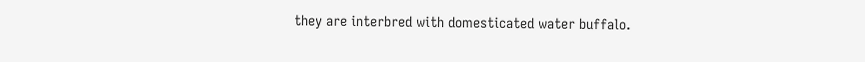they are interbred with domesticated water buffalo.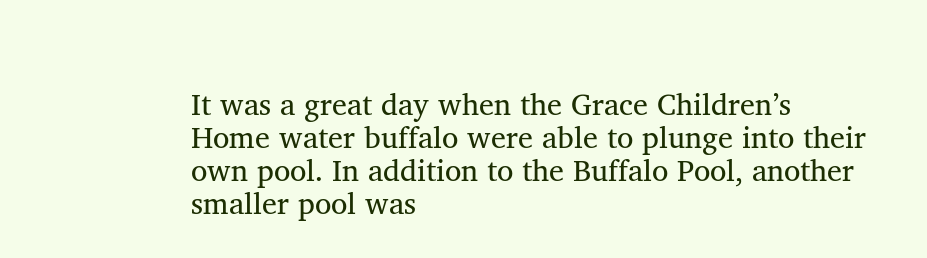It was a great day when the Grace Children’s Home water buffalo were able to plunge into their own pool. In addition to the Buffalo Pool, another smaller pool was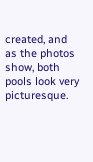created, and as the photos show, both pools look very picturesque.